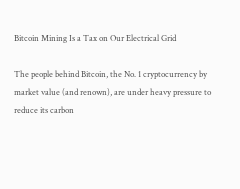Bitcoin Mining Is a Tax on Our Electrical Grid

The people behind Bitcoin, the No. 1 cryptocurrency by market value (and renown), are under heavy pressure to reduce its carbon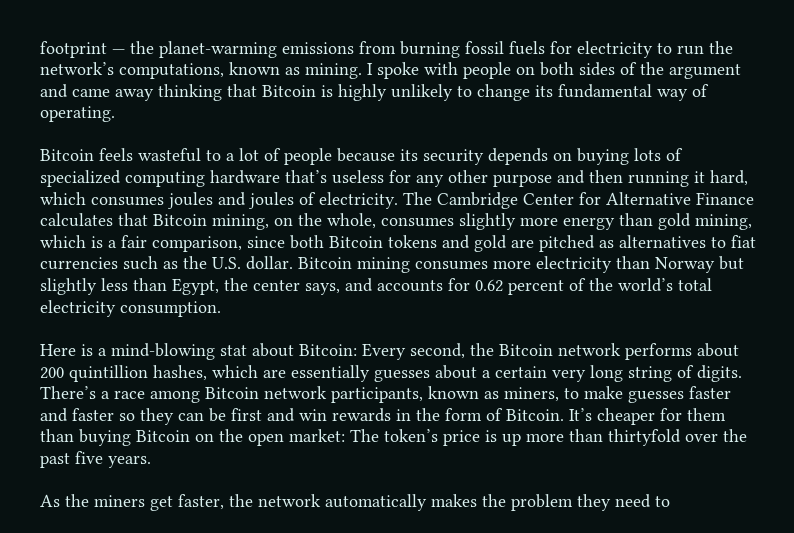footprint — the planet-warming emissions from burning fossil fuels for electricity to run the network’s computations, known as mining. I spoke with people on both sides of the argument and came away thinking that Bitcoin is highly unlikely to change its fundamental way of operating.

Bitcoin feels wasteful to a lot of people because its security depends on buying lots of specialized computing hardware that’s useless for any other purpose and then running it hard, which consumes joules and joules of electricity. The Cambridge Center for Alternative Finance calculates that Bitcoin mining, on the whole, consumes slightly more energy than gold mining, which is a fair comparison, since both Bitcoin tokens and gold are pitched as alternatives to fiat currencies such as the U.S. dollar. Bitcoin mining consumes more electricity than Norway but slightly less than Egypt, the center says, and accounts for 0.62 percent of the world’s total electricity consumption.

Here is a mind-blowing stat about Bitcoin: Every second, the Bitcoin network performs about 200 quintillion hashes, which are essentially guesses about a certain very long string of digits. There’s a race among Bitcoin network participants, known as miners, to make guesses faster and faster so they can be first and win rewards in the form of Bitcoin. It’s cheaper for them than buying Bitcoin on the open market: The token’s price is up more than thirtyfold over the past five years.

As the miners get faster, the network automatically makes the problem they need to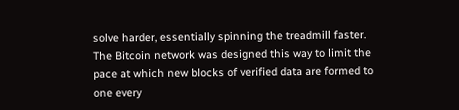solve harder, essentially spinning the treadmill faster. The Bitcoin network was designed this way to limit the pace at which new blocks of verified data are formed to one every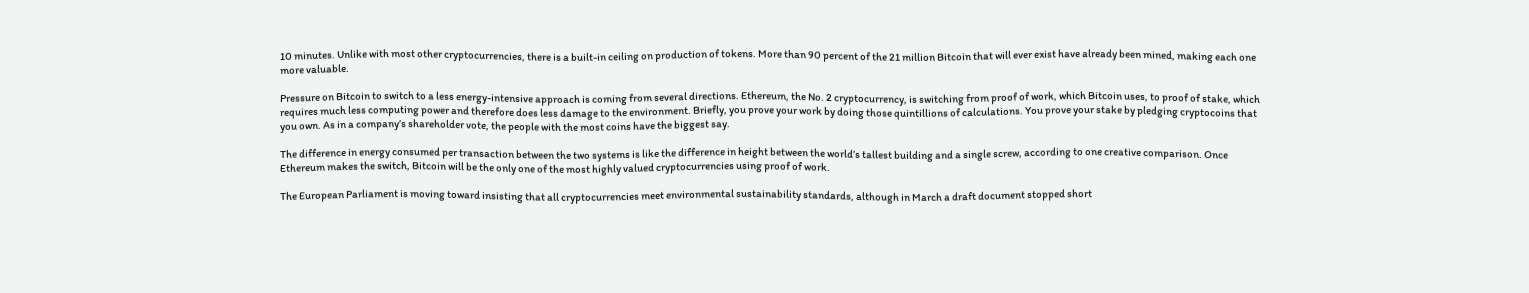10 minutes. Unlike with most other cryptocurrencies, there is a built-in ceiling on production of tokens. More than 90 percent of the 21 million Bitcoin that will ever exist have already been mined, making each one more valuable.

Pressure on Bitcoin to switch to a less energy-intensive approach is coming from several directions. Ethereum, the No. 2 cryptocurrency, is switching from proof of work, which Bitcoin uses, to proof of stake, which requires much less computing power and therefore does less damage to the environment. Briefly, you prove your work by doing those quintillions of calculations. You prove your stake by pledging cryptocoins that you own. As in a company’s shareholder vote, the people with the most coins have the biggest say.

The difference in energy consumed per transaction between the two systems is like the difference in height between the world’s tallest building and a single screw, according to one creative comparison. Once Ethereum makes the switch, Bitcoin will be the only one of the most highly valued cryptocurrencies using proof of work.

The European Parliament is moving toward insisting that all cryptocurrencies meet environmental sustainability standards, although in March a draft document stopped short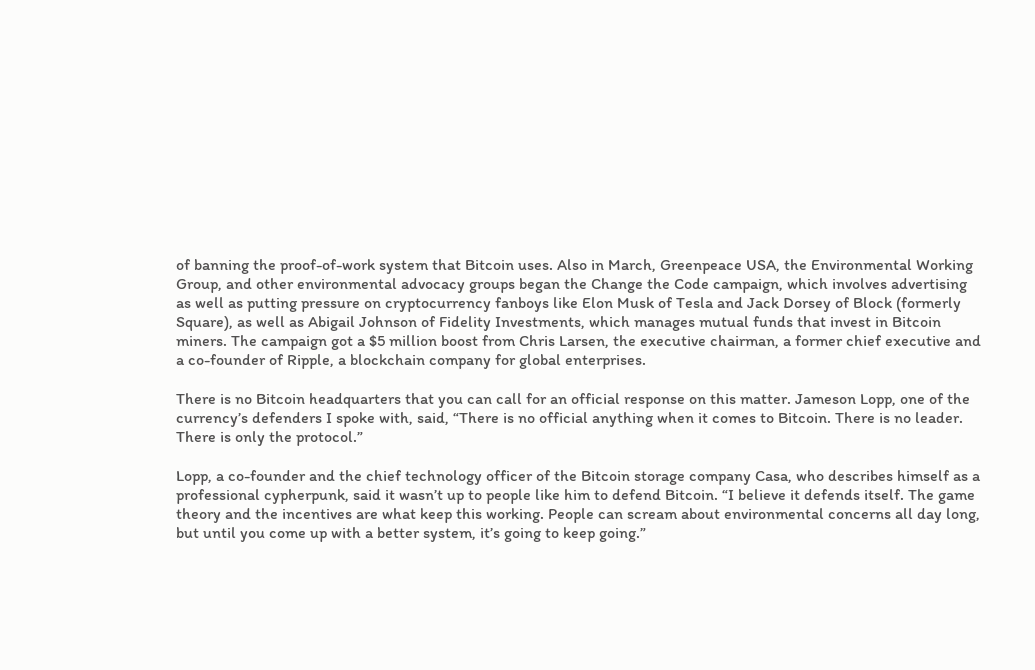of banning the proof-of-work system that Bitcoin uses. Also in March, Greenpeace USA, the Environmental Working Group, and other environmental advocacy groups began the Change the Code campaign, which involves advertising as well as putting pressure on cryptocurrency fanboys like Elon Musk of Tesla and Jack Dorsey of Block (formerly Square), as well as Abigail Johnson of Fidelity Investments, which manages mutual funds that invest in Bitcoin miners. The campaign got a $5 million boost from Chris Larsen, the executive chairman, a former chief executive and a co-founder of Ripple, a blockchain company for global enterprises.

There is no Bitcoin headquarters that you can call for an official response on this matter. Jameson Lopp, one of the currency’s defenders I spoke with, said, “There is no official anything when it comes to Bitcoin. There is no leader. There is only the protocol.”

Lopp, a co-founder and the chief technology officer of the Bitcoin storage company Casa, who describes himself as a professional cypherpunk, said it wasn’t up to people like him to defend Bitcoin. “I believe it defends itself. The game theory and the incentives are what keep this working. People can scream about environmental concerns all day long, but until you come up with a better system, it’s going to keep going.”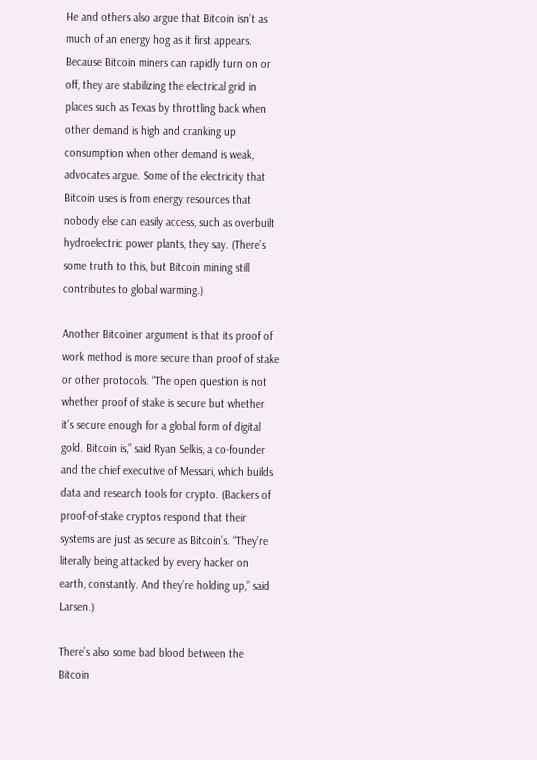He and others also argue that Bitcoin isn’t as much of an energy hog as it first appears. Because Bitcoin miners can rapidly turn on or off, they are stabilizing the electrical grid in places such as Texas by throttling back when other demand is high and cranking up consumption when other demand is weak, advocates argue. Some of the electricity that Bitcoin uses is from energy resources that nobody else can easily access, such as overbuilt hydroelectric power plants, they say. (There’s some truth to this, but Bitcoin mining still contributes to global warming.)

Another Bitcoiner argument is that its proof of work method is more secure than proof of stake or other protocols. “The open question is not whether proof of stake is secure but whether it’s secure enough for a global form of digital gold. Bitcoin is,” said Ryan Selkis, a co-founder and the chief executive of Messari, which builds data and research tools for crypto. (Backers of proof-of-stake cryptos respond that their systems are just as secure as Bitcoin’s. “They’re literally being attacked by every hacker on earth, constantly. And they’re holding up,” said Larsen.)

There’s also some bad blood between the Bitcoin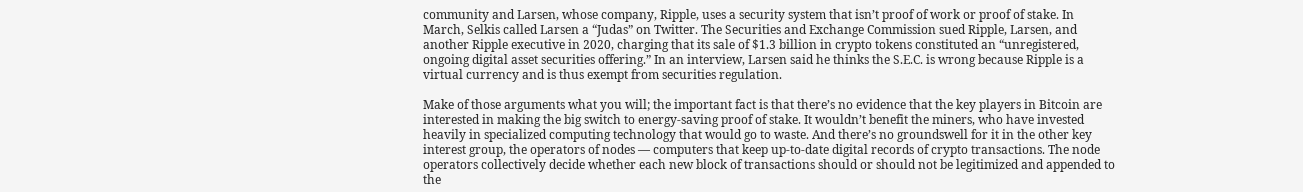community and Larsen, whose company, Ripple, uses a security system that isn’t proof of work or proof of stake. In March, Selkis called Larsen a “Judas” on Twitter. The Securities and Exchange Commission sued Ripple, Larsen, and another Ripple executive in 2020, charging that its sale of $1.3 billion in crypto tokens constituted an “unregistered, ongoing digital asset securities offering.” In an interview, Larsen said he thinks the S.E.C. is wrong because Ripple is a virtual currency and is thus exempt from securities regulation.

Make of those arguments what you will; the important fact is that there’s no evidence that the key players in Bitcoin are interested in making the big switch to energy-saving proof of stake. It wouldn’t benefit the miners, who have invested heavily in specialized computing technology that would go to waste. And there’s no groundswell for it in the other key interest group, the operators of nodes — computers that keep up-to-date digital records of crypto transactions. The node operators collectively decide whether each new block of transactions should or should not be legitimized and appended to the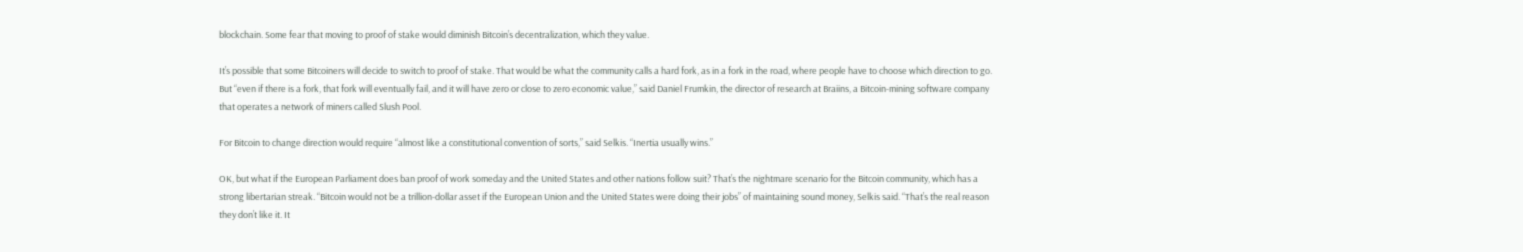blockchain. Some fear that moving to proof of stake would diminish Bitcoin’s decentralization, which they value.

It’s possible that some Bitcoiners will decide to switch to proof of stake. That would be what the community calls a hard fork, as in a fork in the road, where people have to choose which direction to go. But “even if there is a fork, that fork will eventually fail, and it will have zero or close to zero economic value,” said Daniel Frumkin, the director of research at Braiins, a Bitcoin-mining software company that operates a network of miners called Slush Pool.

For Bitcoin to change direction would require “almost like a constitutional convention of sorts,” said Selkis. “Inertia usually wins.”

OK, but what if the European Parliament does ban proof of work someday and the United States and other nations follow suit? That’s the nightmare scenario for the Bitcoin community, which has a strong libertarian streak. “Bitcoin would not be a trillion-dollar asset if the European Union and the United States were doing their jobs” of maintaining sound money, Selkis said. “That’s the real reason they don’t like it. It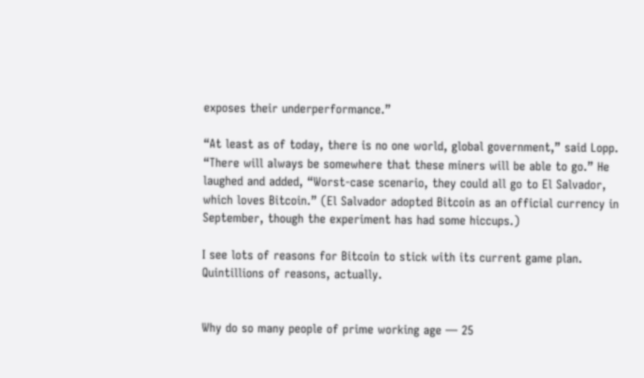exposes their underperformance.”

“At least as of today, there is no one world, global government,” said Lopp. “There will always be somewhere that these miners will be able to go.” He laughed and added, “Worst-case scenario, they could all go to El Salvador, which loves Bitcoin.” (El Salvador adopted Bitcoin as an official currency in September, though the experiment has had some hiccups.)

I see lots of reasons for Bitcoin to stick with its current game plan. Quintillions of reasons, actually.


Why do so many people of prime working age — 25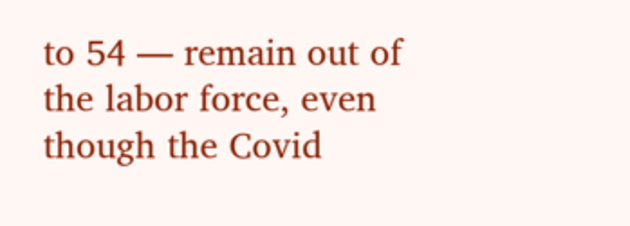to 54 — remain out of the labor force, even though the Covid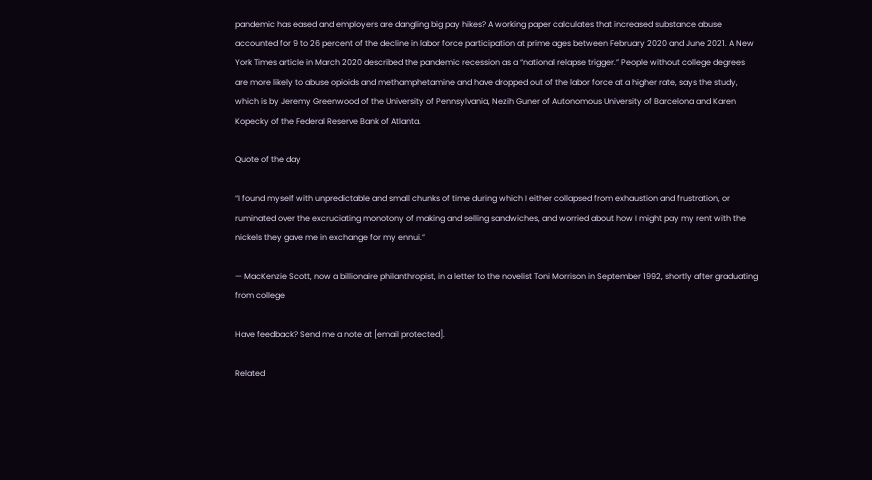pandemic has eased and employers are dangling big pay hikes? A working paper calculates that increased substance abuse accounted for 9 to 26 percent of the decline in labor force participation at prime ages between February 2020 and June 2021. A New York Times article in March 2020 described the pandemic recession as a “national relapse trigger.” People without college degrees are more likely to abuse opioids and methamphetamine and have dropped out of the labor force at a higher rate, says the study, which is by Jeremy Greenwood of the University of Pennsylvania, Nezih Guner of Autonomous University of Barcelona and Karen Kopecky of the Federal Reserve Bank of Atlanta.

Quote of the day

“I found myself with unpredictable and small chunks of time during which I either collapsed from exhaustion and frustration, or ruminated over the excruciating monotony of making and selling sandwiches, and worried about how I might pay my rent with the nickels they gave me in exchange for my ennui.”

— MacKenzie Scott, now a billionaire philanthropist, in a letter to the novelist Toni Morrison in September 1992, shortly after graduating from college

Have feedback? Send me a note at [email protected].

Related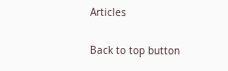Articles

Back to top button